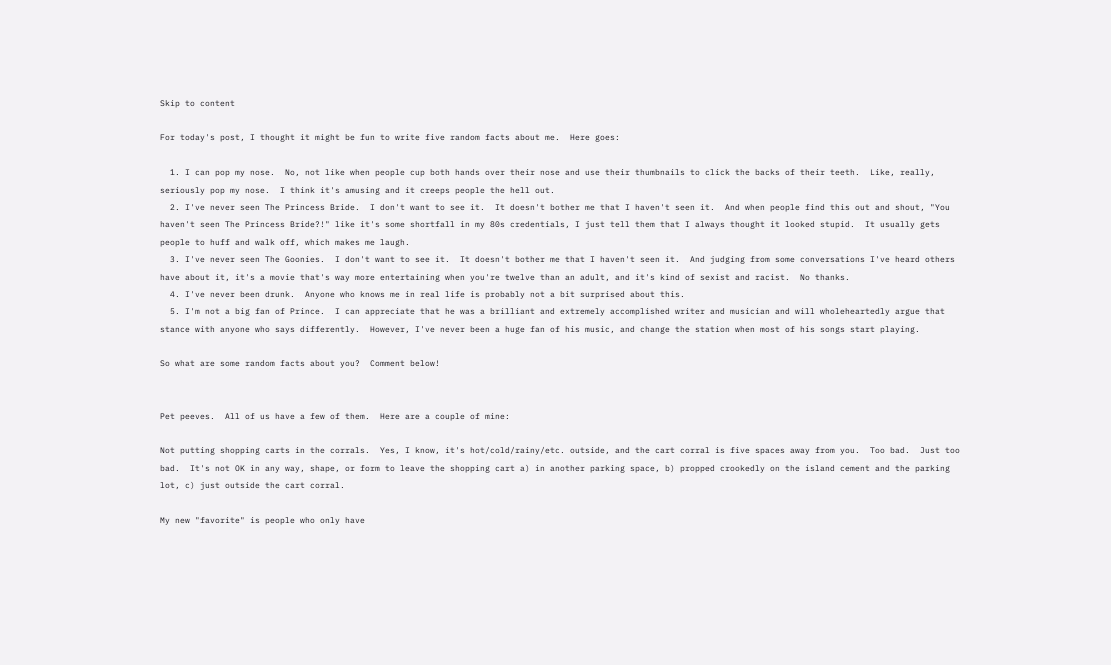Skip to content

For today's post, I thought it might be fun to write five random facts about me.  Here goes:

  1. I can pop my nose.  No, not like when people cup both hands over their nose and use their thumbnails to click the backs of their teeth.  Like, really, seriously pop my nose.  I think it's amusing and it creeps people the hell out.
  2. I've never seen The Princess Bride.  I don't want to see it.  It doesn't bother me that I haven't seen it.  And when people find this out and shout, "You haven't seen The Princess Bride?!" like it's some shortfall in my 80s credentials, I just tell them that I always thought it looked stupid.  It usually gets people to huff and walk off, which makes me laugh.
  3. I've never seen The Goonies.  I don't want to see it.  It doesn't bother me that I haven't seen it.  And judging from some conversations I've heard others have about it, it's a movie that's way more entertaining when you're twelve than an adult, and it's kind of sexist and racist.  No thanks.
  4. I've never been drunk.  Anyone who knows me in real life is probably not a bit surprised about this.
  5. I'm not a big fan of Prince.  I can appreciate that he was a brilliant and extremely accomplished writer and musician and will wholeheartedly argue that stance with anyone who says differently.  However, I've never been a huge fan of his music, and change the station when most of his songs start playing.

So what are some random facts about you?  Comment below!


Pet peeves.  All of us have a few of them.  Here are a couple of mine:

Not putting shopping carts in the corrals.  Yes, I know, it's hot/cold/rainy/etc. outside, and the cart corral is five spaces away from you.  Too bad.  Just too bad.  It's not OK in any way, shape, or form to leave the shopping cart a) in another parking space, b) propped crookedly on the island cement and the parking lot, c) just outside the cart corral.

My new "favorite" is people who only have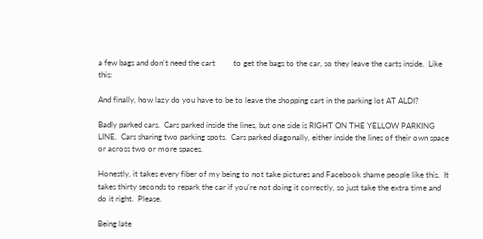a few bags and don't need the cart         to get the bags to the car, so they leave the carts inside.  Like this:

And finally, how lazy do you have to be to leave the shopping cart in the parking lot AT ALDI?

Badly parked cars.  Cars parked inside the lines, but one side is RIGHT ON THE YELLOW PARKING LINE.  Cars sharing two parking spots.  Cars parked diagonally, either inside the lines of their own space or across two or more spaces.

Honestly, it takes every fiber of my being to not take pictures and Facebook shame people like this.  It takes thirty seconds to repark the car if you're not doing it correctly, so just take the extra time and do it right.  Please.

Being late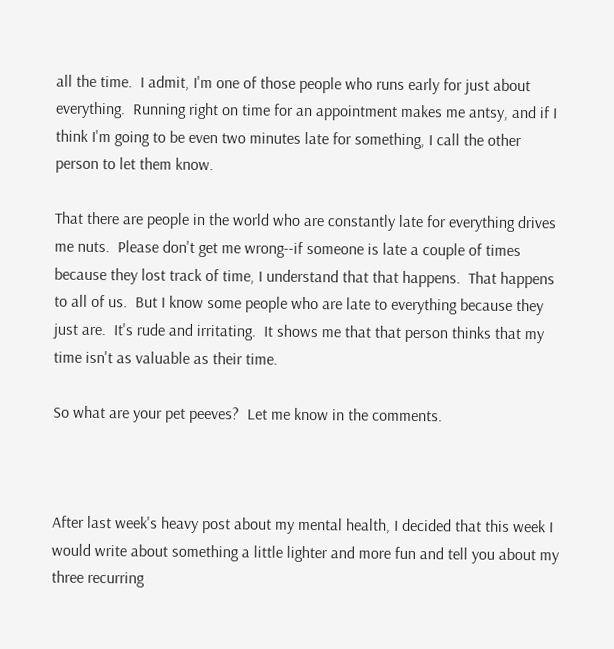all the time.  I admit, I'm one of those people who runs early for just about everything.  Running right on time for an appointment makes me antsy, and if I think I'm going to be even two minutes late for something, I call the other person to let them know.

That there are people in the world who are constantly late for everything drives me nuts.  Please don't get me wrong--if someone is late a couple of times because they lost track of time, I understand that that happens.  That happens to all of us.  But I know some people who are late to everything because they just are.  It's rude and irritating.  It shows me that that person thinks that my time isn't as valuable as their time.

So what are your pet peeves?  Let me know in the comments.



After last week's heavy post about my mental health, I decided that this week I would write about something a little lighter and more fun and tell you about my three recurring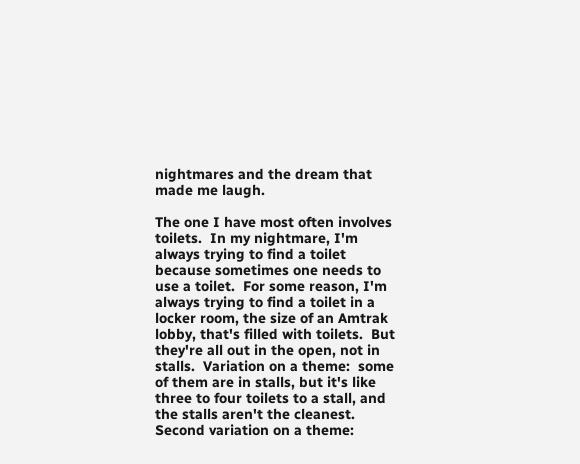nightmares and the dream that made me laugh.

The one I have most often involves toilets.  In my nightmare, I'm always trying to find a toilet because sometimes one needs to use a toilet.  For some reason, I'm always trying to find a toilet in a locker room, the size of an Amtrak lobby, that's filled with toilets.  But they're all out in the open, not in stalls.  Variation on a theme:  some of them are in stalls, but it's like three to four toilets to a stall, and the stalls aren't the cleanest.  Second variation on a theme: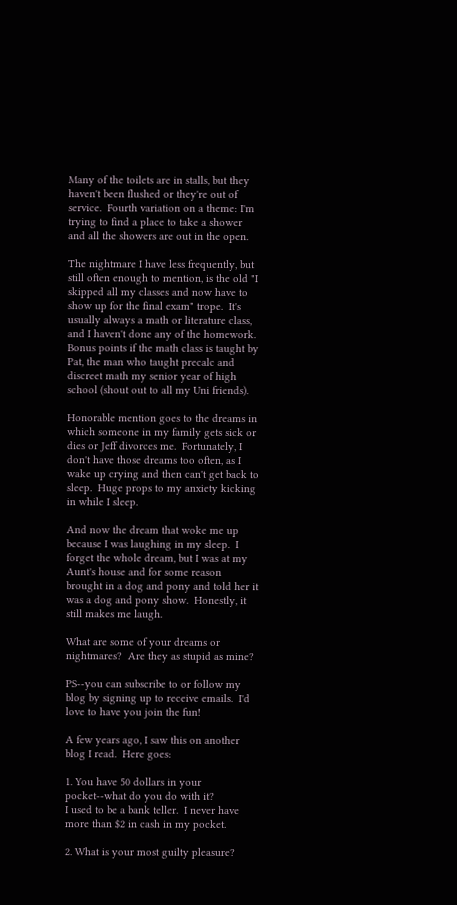Many of the toilets are in stalls, but they haven't been flushed or they're out of service.  Fourth variation on a theme: I'm trying to find a place to take a shower and all the showers are out in the open.

The nightmare I have less frequently, but still often enough to mention, is the old "I skipped all my classes and now have to show up for the final exam" trope.  It's usually always a math or literature class, and I haven't done any of the homework.  Bonus points if the math class is taught by Pat, the man who taught precalc and discreet math my senior year of high school (shout out to all my Uni friends).

Honorable mention goes to the dreams in which someone in my family gets sick or dies or Jeff divorces me.  Fortunately, I don't have those dreams too often, as I wake up crying and then can't get back to sleep.  Huge props to my anxiety kicking in while I sleep.

And now the dream that woke me up because I was laughing in my sleep.  I forget the whole dream, but I was at my Aunt's house and for some reason brought in a dog and pony and told her it was a dog and pony show.  Honestly, it still makes me laugh.

What are some of your dreams or nightmares?  Are they as stupid as mine?

PS--you can subscribe to or follow my blog by signing up to receive emails.  I'd love to have you join the fun!

A few years ago, I saw this on another blog I read.  Here goes:

1. You have 50 dollars in your pocket--what do you do with it?
I used to be a bank teller.  I never have more than $2 in cash in my pocket.

2. What is your most guilty pleasure?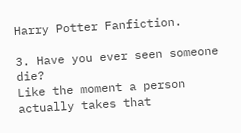Harry Potter Fanfiction.

3. Have you ever seen someone die?
Like the moment a person actually takes that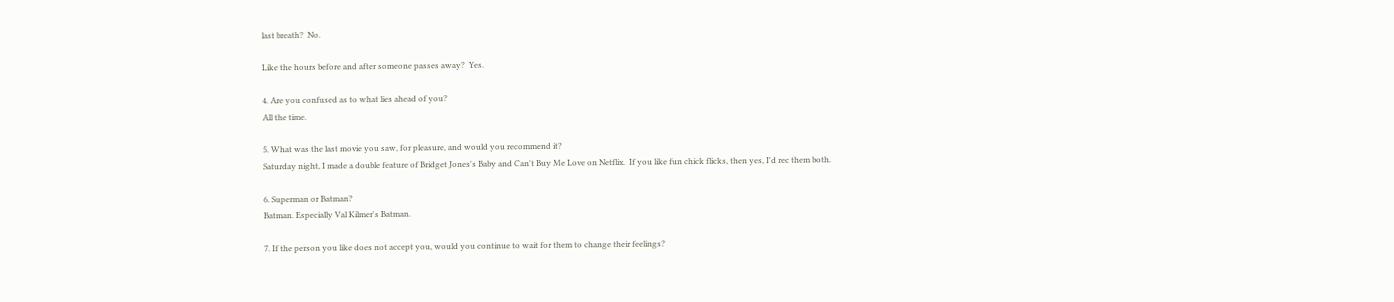last breath?  No.

Like the hours before and after someone passes away?  Yes.

4. Are you confused as to what lies ahead of you?
All the time.

5. What was the last movie you saw, for pleasure, and would you recommend it?
Saturday night, I made a double feature of Bridget Jones's Baby and Can't Buy Me Love on Netflix.  If you like fun chick flicks, then yes, I'd rec them both.

6. Superman or Batman?
Batman. Especially Val Kilmer's Batman.

7. If the person you like does not accept you, would you continue to wait for them to change their feelings?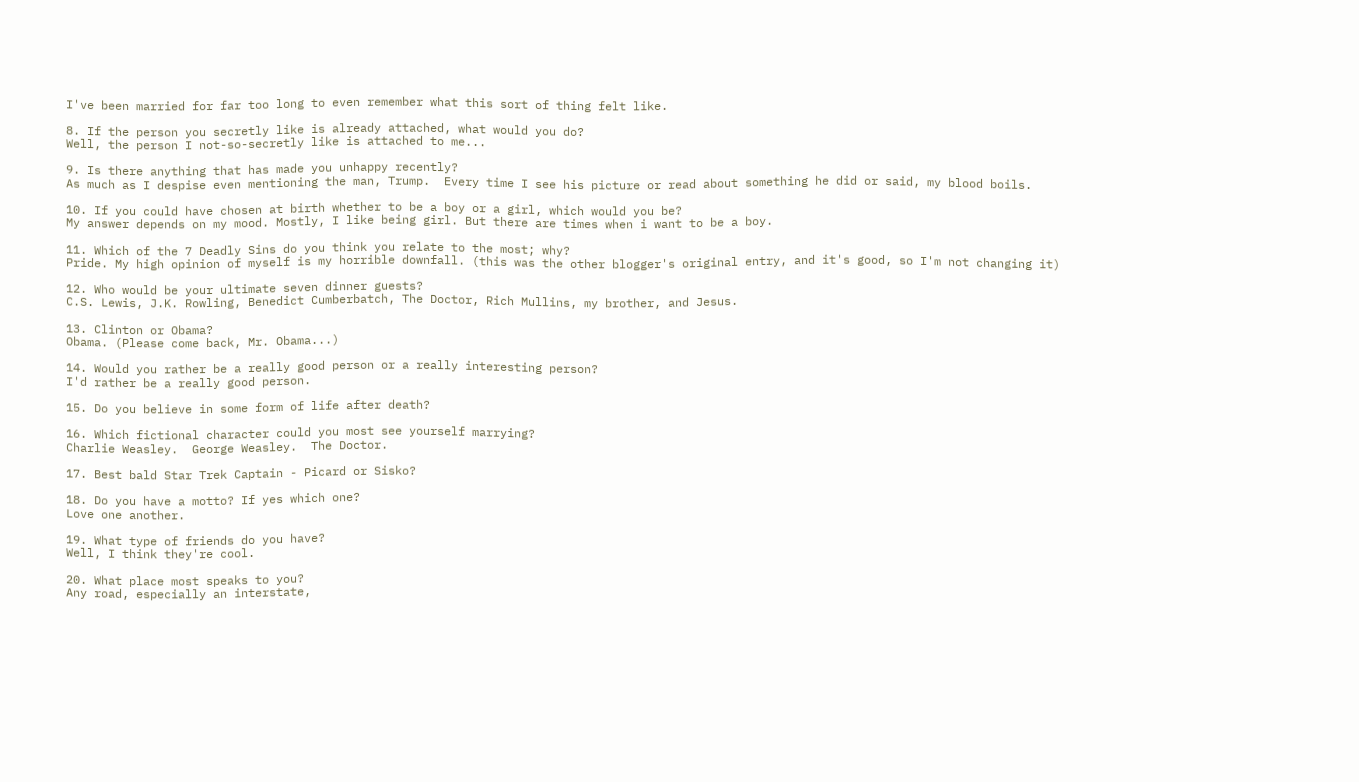I've been married for far too long to even remember what this sort of thing felt like.

8. If the person you secretly like is already attached, what would you do?
Well, the person I not-so-secretly like is attached to me...

9. Is there anything that has made you unhappy recently?
As much as I despise even mentioning the man, Trump.  Every time I see his picture or read about something he did or said, my blood boils.

10. If you could have chosen at birth whether to be a boy or a girl, which would you be?
My answer depends on my mood. Mostly, I like being girl. But there are times when i want to be a boy.

11. Which of the 7 Deadly Sins do you think you relate to the most; why?
Pride. My high opinion of myself is my horrible downfall. (this was the other blogger's original entry, and it's good, so I'm not changing it)

12. Who would be your ultimate seven dinner guests?
C.S. Lewis, J.K. Rowling, Benedict Cumberbatch, The Doctor, Rich Mullins, my brother, and Jesus.

13. Clinton or Obama?
Obama. (Please come back, Mr. Obama...)

14. Would you rather be a really good person or a really interesting person?
I'd rather be a really good person.

15. Do you believe in some form of life after death?

16. Which fictional character could you most see yourself marrying?
Charlie Weasley.  George Weasley.  The Doctor.

17. Best bald Star Trek Captain - Picard or Sisko?

18. Do you have a motto? If yes which one?
Love one another.

19. What type of friends do you have?
Well, I think they're cool.

20. What place most speaks to you?
Any road, especially an interstate,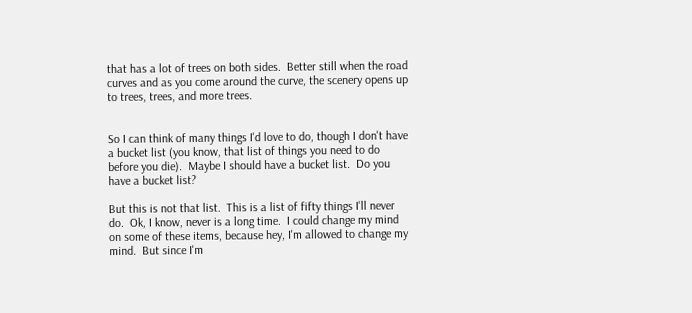that has a lot of trees on both sides.  Better still when the road curves and as you come around the curve, the scenery opens up to trees, trees, and more trees.


So I can think of many things I'd love to do, though I don't have a bucket list (you know, that list of things you need to do before you die).  Maybe I should have a bucket list.  Do you have a bucket list?

But this is not that list.  This is a list of fifty things I'll never do.  Ok, I know, never is a long time.  I could change my mind on some of these items, because hey, I'm allowed to change my mind.  But since I'm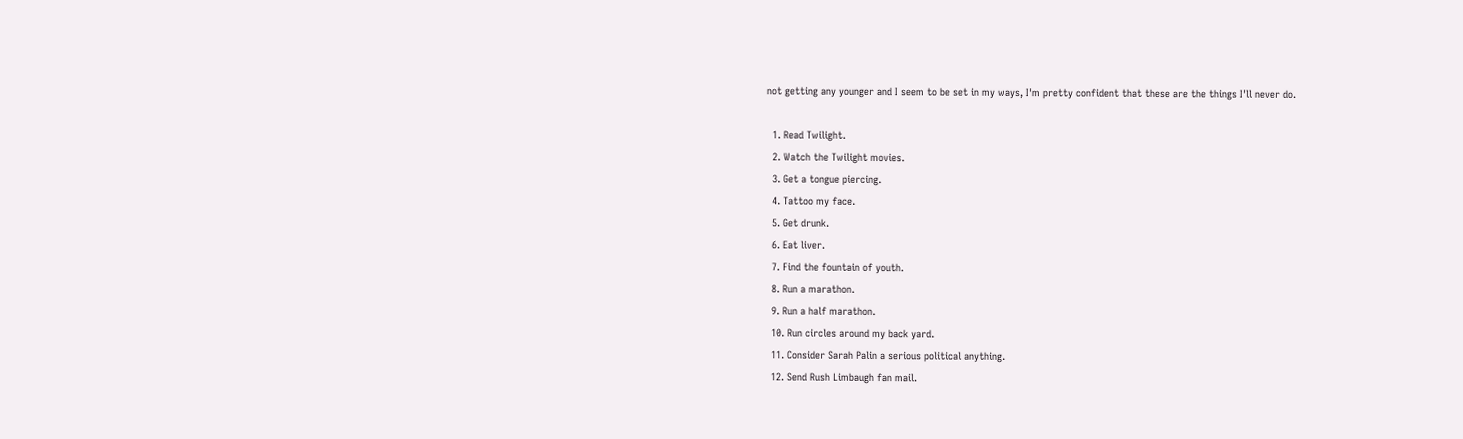not getting any younger and I seem to be set in my ways, I'm pretty confident that these are the things I'll never do.

  1. Read Twilight.
  2. Watch the Twilight movies.
  3. Get a tongue piercing.
  4. Tattoo my face.
  5. Get drunk.
  6. Eat liver.
  7. Find the fountain of youth.
  8. Run a marathon.
  9. Run a half marathon.
  10. Run circles around my back yard.
  11. Consider Sarah Palin a serious political anything.
  12. Send Rush Limbaugh fan mail.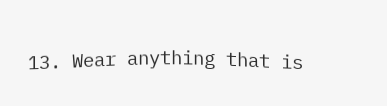13. Wear anything that is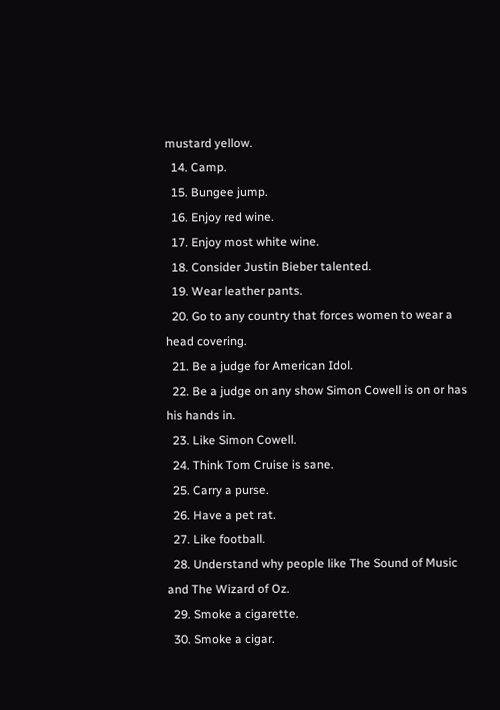mustard yellow.
  14. Camp.
  15. Bungee jump.
  16. Enjoy red wine.
  17. Enjoy most white wine.
  18. Consider Justin Bieber talented.
  19. Wear leather pants.
  20. Go to any country that forces women to wear a head covering.
  21. Be a judge for American Idol.
  22. Be a judge on any show Simon Cowell is on or has his hands in.
  23. Like Simon Cowell.
  24. Think Tom Cruise is sane.
  25. Carry a purse.
  26. Have a pet rat.
  27. Like football.
  28. Understand why people like The Sound of Music and The Wizard of Oz.
  29. Smoke a cigarette.
  30. Smoke a cigar.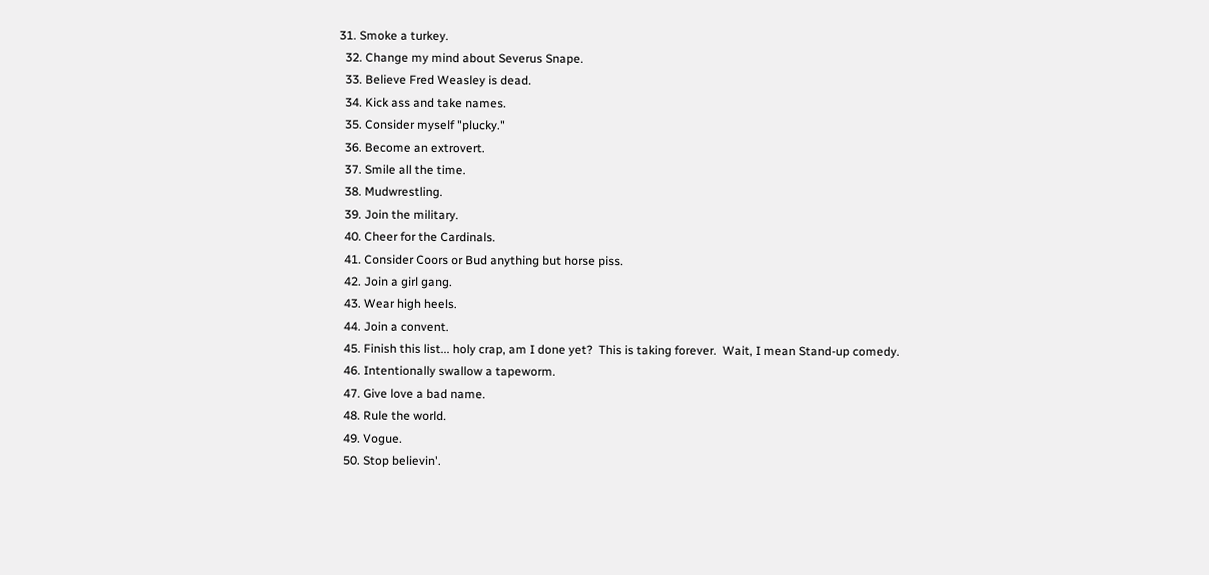31. Smoke a turkey.
  32. Change my mind about Severus Snape.
  33. Believe Fred Weasley is dead.
  34. Kick ass and take names.
  35. Consider myself "plucky."
  36. Become an extrovert.
  37. Smile all the time.
  38. Mudwrestling.
  39. Join the military.
  40. Cheer for the Cardinals.
  41. Consider Coors or Bud anything but horse piss.
  42. Join a girl gang.
  43. Wear high heels.
  44. Join a convent.
  45. Finish this list... holy crap, am I done yet?  This is taking forever.  Wait, I mean Stand-up comedy.
  46. Intentionally swallow a tapeworm.
  47. Give love a bad name.
  48. Rule the world.
  49. Vogue.
  50. Stop believin'.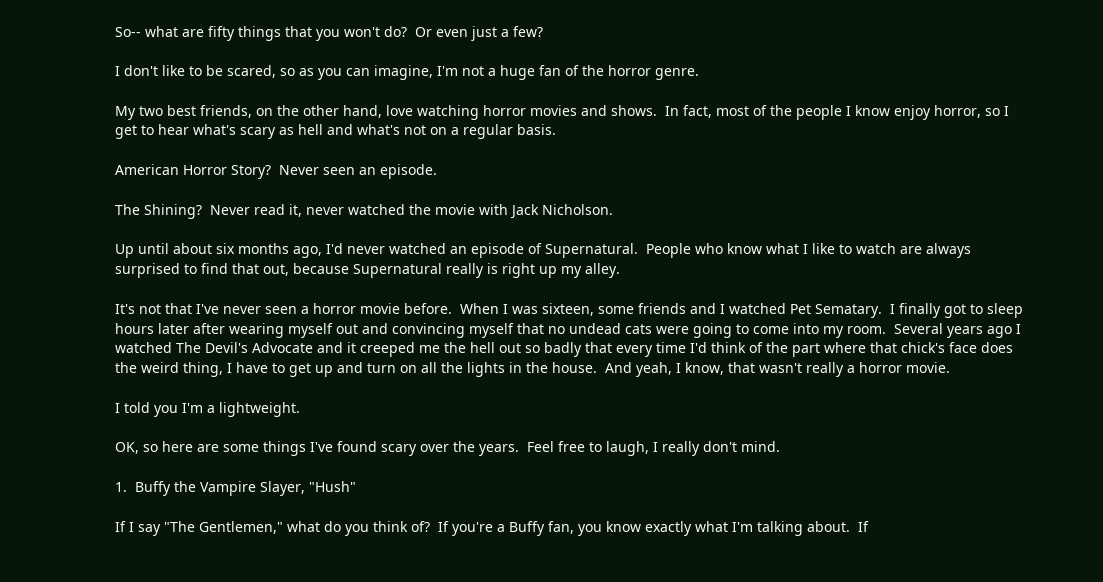So-- what are fifty things that you won't do?  Or even just a few?

I don't like to be scared, so as you can imagine, I'm not a huge fan of the horror genre.

My two best friends, on the other hand, love watching horror movies and shows.  In fact, most of the people I know enjoy horror, so I get to hear what's scary as hell and what's not on a regular basis.

American Horror Story?  Never seen an episode.

The Shining?  Never read it, never watched the movie with Jack Nicholson.

Up until about six months ago, I'd never watched an episode of Supernatural.  People who know what I like to watch are always surprised to find that out, because Supernatural really is right up my alley.

It's not that I've never seen a horror movie before.  When I was sixteen, some friends and I watched Pet Sematary.  I finally got to sleep hours later after wearing myself out and convincing myself that no undead cats were going to come into my room.  Several years ago I watched The Devil's Advocate and it creeped me the hell out so badly that every time I'd think of the part where that chick's face does the weird thing, I have to get up and turn on all the lights in the house.  And yeah, I know, that wasn't really a horror movie.

I told you I'm a lightweight.

OK, so here are some things I've found scary over the years.  Feel free to laugh, I really don't mind.

1.  Buffy the Vampire Slayer, "Hush"

If I say "The Gentlemen," what do you think of?  If you're a Buffy fan, you know exactly what I'm talking about.  If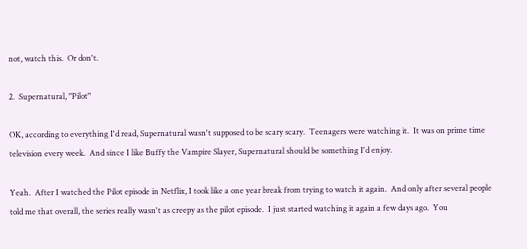not, watch this.  Or don't.

2.  Supernatural, "Pilot"

OK, according to everything I'd read, Supernatural wasn't supposed to be scary scary.  Teenagers were watching it.  It was on prime time television every week.  And since I like Buffy the Vampire Slayer, Supernatural should be something I'd enjoy.

Yeah.  After I watched the Pilot episode in Netflix, I took like a one year break from trying to watch it again.  And only after several people told me that overall, the series really wasn't as creepy as the pilot episode.  I just started watching it again a few days ago.  You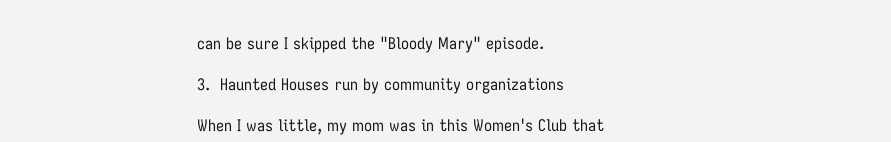can be sure I skipped the "Bloody Mary" episode.

3.  Haunted Houses run by community organizations

When I was little, my mom was in this Women's Club that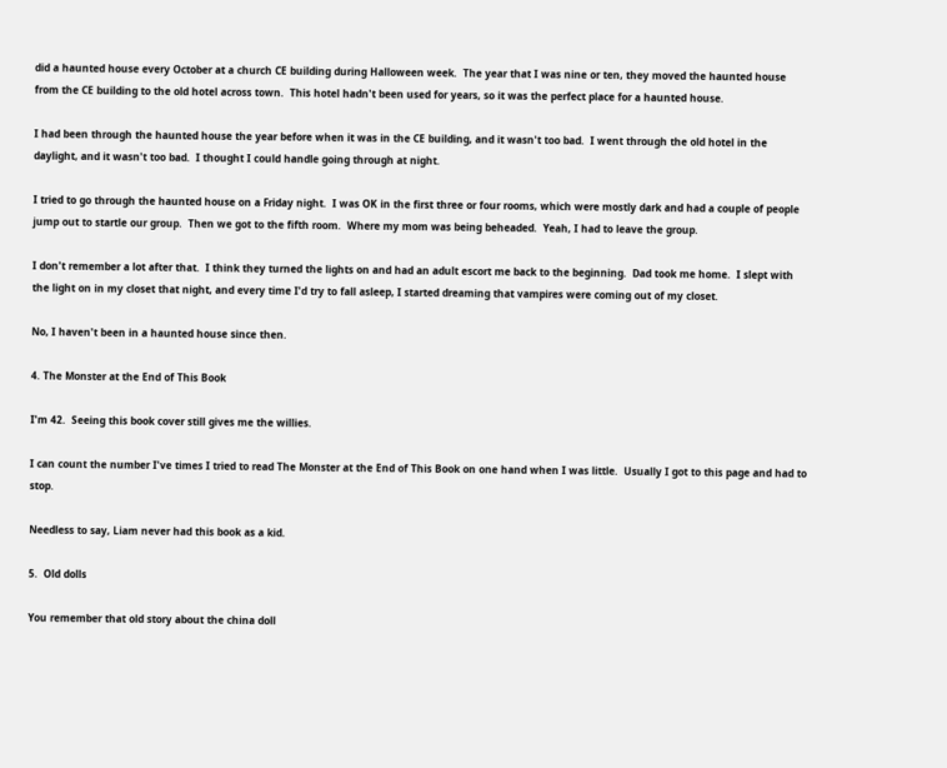did a haunted house every October at a church CE building during Halloween week.  The year that I was nine or ten, they moved the haunted house from the CE building to the old hotel across town.  This hotel hadn't been used for years, so it was the perfect place for a haunted house.

I had been through the haunted house the year before when it was in the CE building, and it wasn't too bad.  I went through the old hotel in the daylight, and it wasn't too bad.  I thought I could handle going through at night.

I tried to go through the haunted house on a Friday night.  I was OK in the first three or four rooms, which were mostly dark and had a couple of people jump out to startle our group.  Then we got to the fifth room.  Where my mom was being beheaded.  Yeah, I had to leave the group.

I don't remember a lot after that.  I think they turned the lights on and had an adult escort me back to the beginning.  Dad took me home.  I slept with the light on in my closet that night, and every time I'd try to fall asleep, I started dreaming that vampires were coming out of my closet.

No, I haven't been in a haunted house since then.

4. The Monster at the End of This Book

I'm 42.  Seeing this book cover still gives me the willies.

I can count the number I've times I tried to read The Monster at the End of This Book on one hand when I was little.  Usually I got to this page and had to stop.

Needless to say, Liam never had this book as a kid.

5.  Old dolls

You remember that old story about the china doll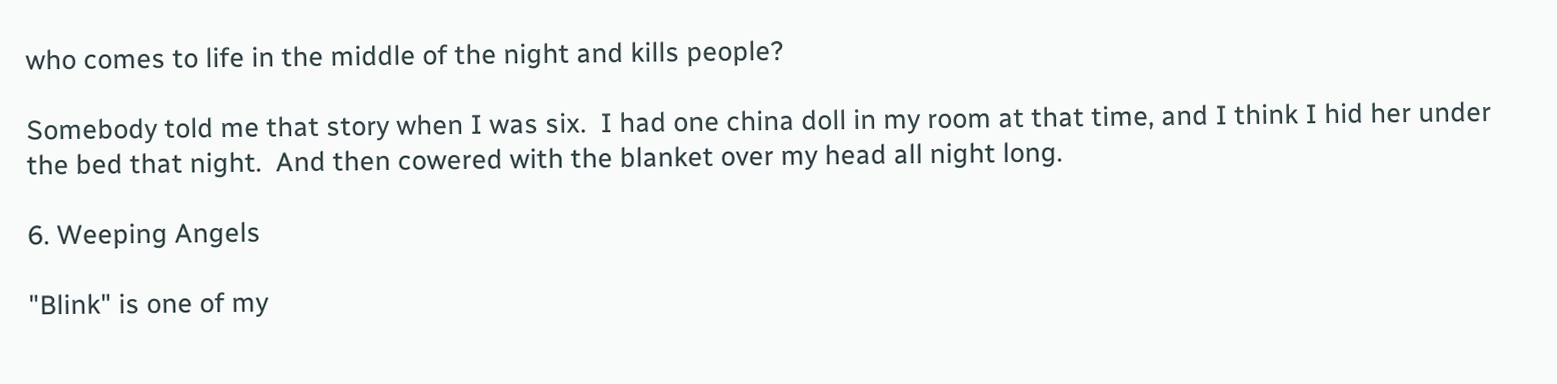who comes to life in the middle of the night and kills people?

Somebody told me that story when I was six.  I had one china doll in my room at that time, and I think I hid her under the bed that night.  And then cowered with the blanket over my head all night long.

6. Weeping Angels

"Blink" is one of my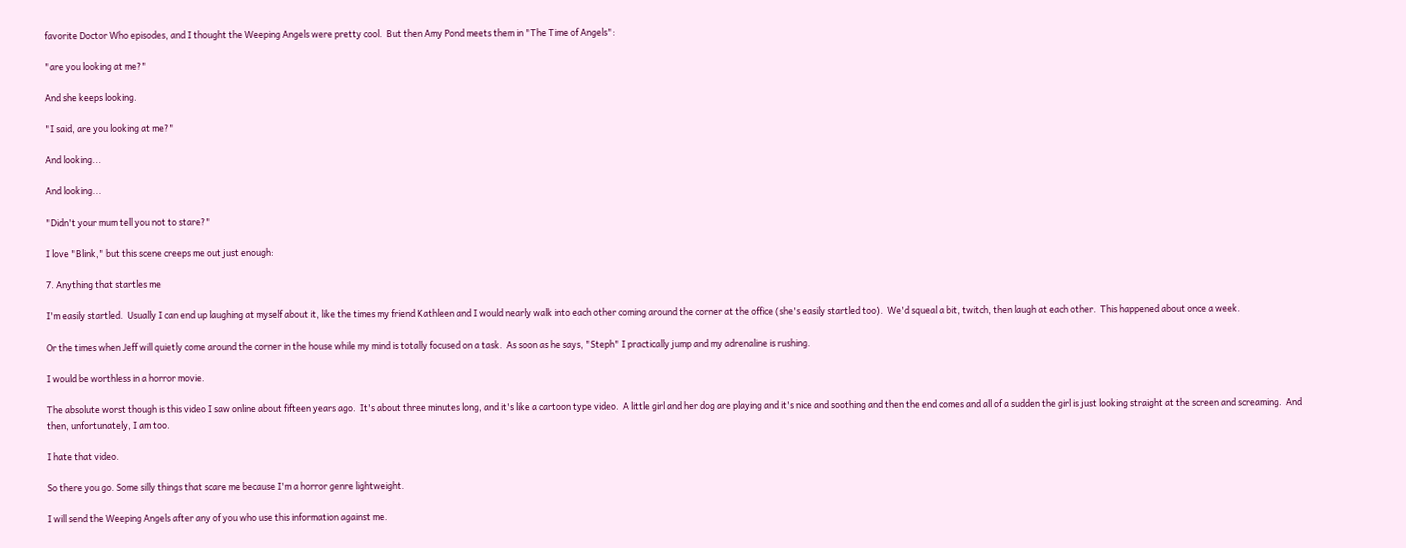favorite Doctor Who episodes, and I thought the Weeping Angels were pretty cool.  But then Amy Pond meets them in "The Time of Angels":

"are you looking at me?"

And she keeps looking.

"I said, are you looking at me?"

And looking...

And looking...

"Didn't your mum tell you not to stare?"

I love "Blink," but this scene creeps me out just enough:

7. Anything that startles me

I'm easily startled.  Usually I can end up laughing at myself about it, like the times my friend Kathleen and I would nearly walk into each other coming around the corner at the office (she's easily startled too).  We'd squeal a bit, twitch, then laugh at each other.  This happened about once a week.

Or the times when Jeff will quietly come around the corner in the house while my mind is totally focused on a task.  As soon as he says, "Steph" I practically jump and my adrenaline is rushing.

I would be worthless in a horror movie.

The absolute worst though is this video I saw online about fifteen years ago.  It's about three minutes long, and it's like a cartoon type video.  A little girl and her dog are playing and it's nice and soothing and then the end comes and all of a sudden the girl is just looking straight at the screen and screaming.  And then, unfortunately, I am too.

I hate that video.

So there you go. Some silly things that scare me because I'm a horror genre lightweight.

I will send the Weeping Angels after any of you who use this information against me.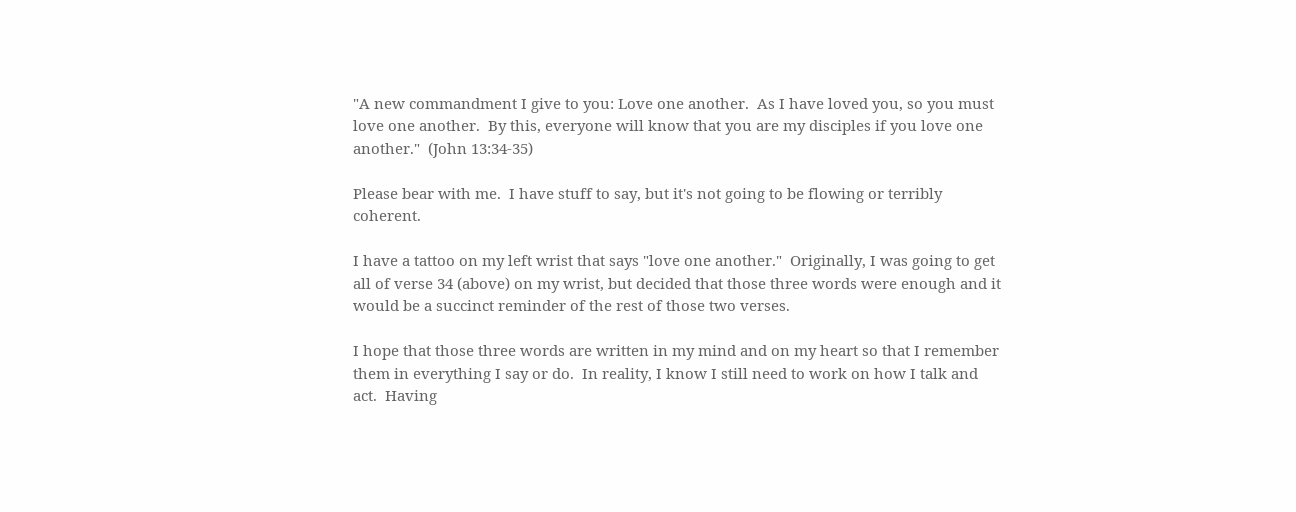"A new commandment I give to you: Love one another.  As I have loved you, so you must love one another.  By this, everyone will know that you are my disciples if you love one another."  (John 13:34-35)

Please bear with me.  I have stuff to say, but it's not going to be flowing or terribly coherent.

I have a tattoo on my left wrist that says "love one another."  Originally, I was going to get all of verse 34 (above) on my wrist, but decided that those three words were enough and it would be a succinct reminder of the rest of those two verses.

I hope that those three words are written in my mind and on my heart so that I remember them in everything I say or do.  In reality, I know I still need to work on how I talk and act.  Having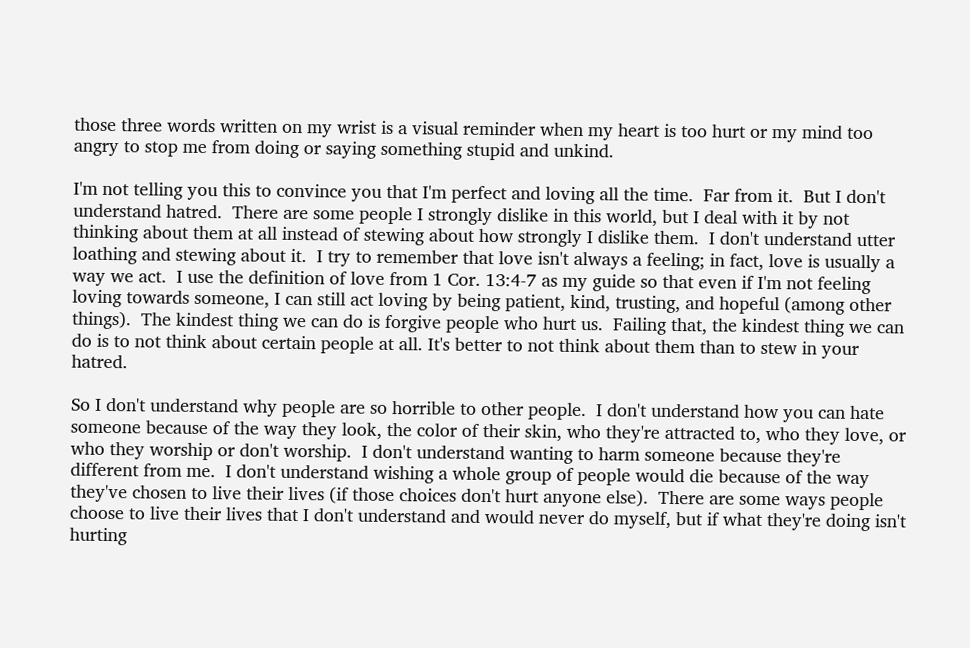those three words written on my wrist is a visual reminder when my heart is too hurt or my mind too angry to stop me from doing or saying something stupid and unkind.

I'm not telling you this to convince you that I'm perfect and loving all the time.  Far from it.  But I don't understand hatred.  There are some people I strongly dislike in this world, but I deal with it by not thinking about them at all instead of stewing about how strongly I dislike them.  I don't understand utter loathing and stewing about it.  I try to remember that love isn't always a feeling; in fact, love is usually a way we act.  I use the definition of love from 1 Cor. 13:4-7 as my guide so that even if I'm not feeling loving towards someone, I can still act loving by being patient, kind, trusting, and hopeful (among other things).  The kindest thing we can do is forgive people who hurt us.  Failing that, the kindest thing we can do is to not think about certain people at all. It's better to not think about them than to stew in your hatred.

So I don't understand why people are so horrible to other people.  I don't understand how you can hate someone because of the way they look, the color of their skin, who they're attracted to, who they love, or who they worship or don't worship.  I don't understand wanting to harm someone because they're different from me.  I don't understand wishing a whole group of people would die because of the way they've chosen to live their lives (if those choices don't hurt anyone else).  There are some ways people choose to live their lives that I don't understand and would never do myself, but if what they're doing isn't hurting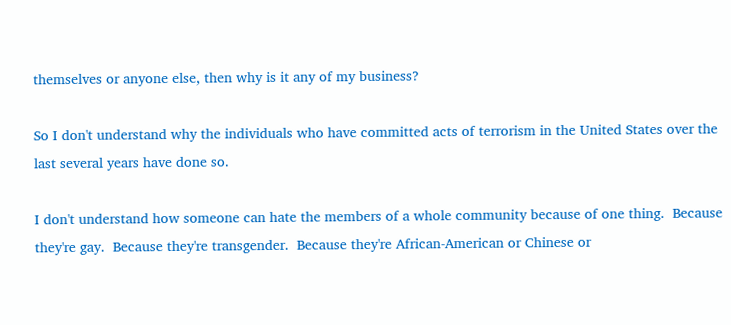themselves or anyone else, then why is it any of my business?

So I don't understand why the individuals who have committed acts of terrorism in the United States over the last several years have done so.

I don't understand how someone can hate the members of a whole community because of one thing.  Because they're gay.  Because they're transgender.  Because they're African-American or Chinese or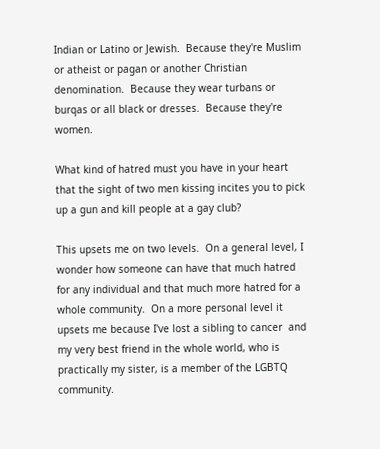Indian or Latino or Jewish.  Because they're Muslim or atheist or pagan or another Christian denomination.  Because they wear turbans or burqas or all black or dresses.  Because they're women.

What kind of hatred must you have in your heart that the sight of two men kissing incites you to pick up a gun and kill people at a gay club?

This upsets me on two levels.  On a general level, I wonder how someone can have that much hatred for any individual and that much more hatred for a whole community.  On a more personal level it upsets me because I've lost a sibling to cancer  and my very best friend in the whole world, who is practically my sister, is a member of the LGBTQ community.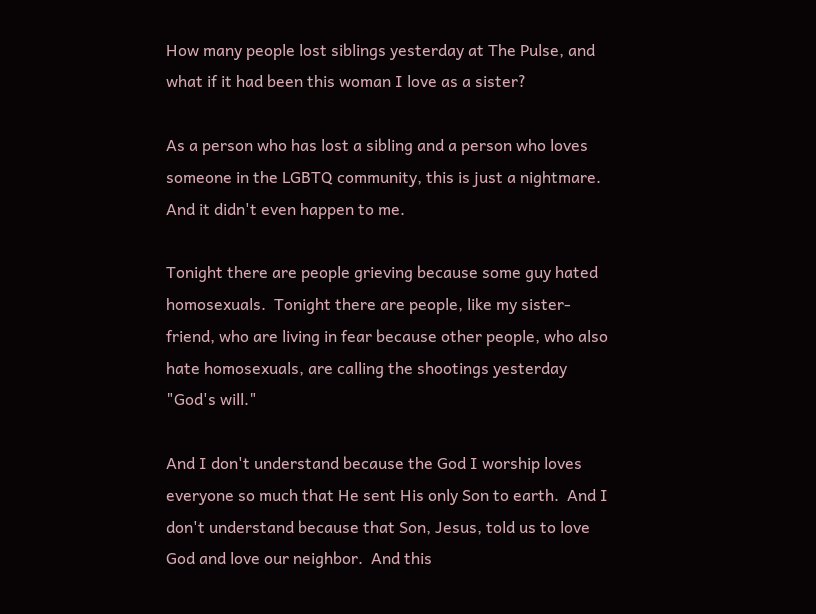How many people lost siblings yesterday at The Pulse, and what if it had been this woman I love as a sister?

As a person who has lost a sibling and a person who loves someone in the LGBTQ community, this is just a nightmare.  And it didn't even happen to me.

Tonight there are people grieving because some guy hated homosexuals.  Tonight there are people, like my sister-friend, who are living in fear because other people, who also hate homosexuals, are calling the shootings yesterday "God's will."

And I don't understand because the God I worship loves everyone so much that He sent His only Son to earth.  And I don't understand because that Son, Jesus, told us to love God and love our neighbor.  And this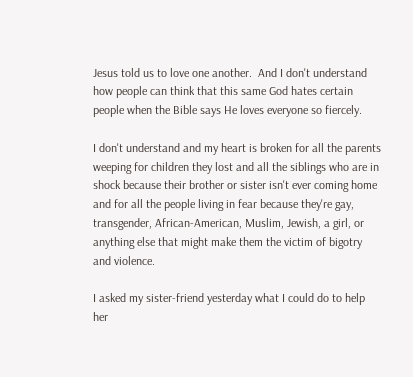Jesus told us to love one another.  And I don't understand how people can think that this same God hates certain people when the Bible says He loves everyone so fiercely.

I don't understand and my heart is broken for all the parents weeping for children they lost and all the siblings who are in shock because their brother or sister isn't ever coming home and for all the people living in fear because they're gay, transgender, African-American, Muslim, Jewish, a girl, or anything else that might make them the victim of bigotry and violence.

I asked my sister-friend yesterday what I could do to help her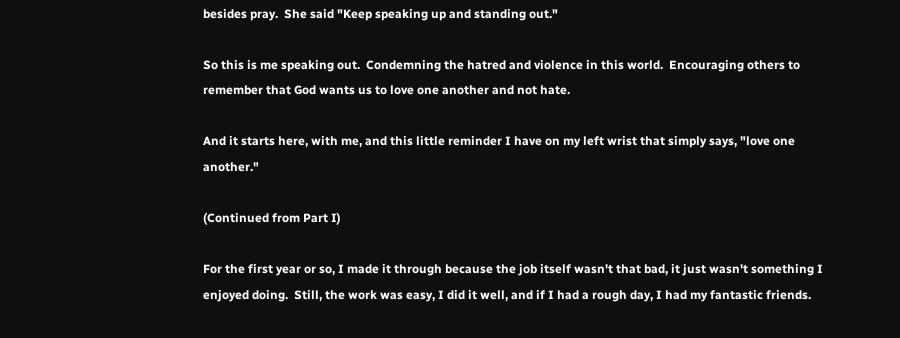besides pray.  She said "Keep speaking up and standing out."

So this is me speaking out.  Condemning the hatred and violence in this world.  Encouraging others to remember that God wants us to love one another and not hate.

And it starts here, with me, and this little reminder I have on my left wrist that simply says, "love one another."

(Continued from Part I)

For the first year or so, I made it through because the job itself wasn't that bad, it just wasn't something I enjoyed doing.  Still, the work was easy, I did it well, and if I had a rough day, I had my fantastic friends.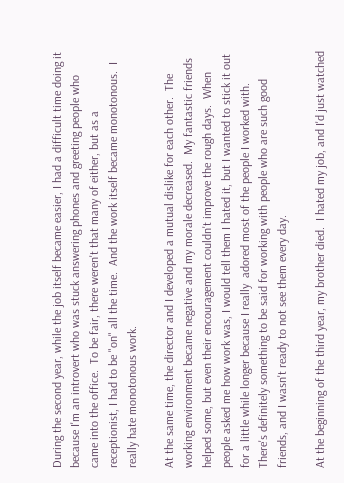During the second year, while the job itself became easier, I had a difficult time doing it because I'm an introvert who was stuck answering phones and greeting people who came into the office.  To be fair, there weren't that many of either, but as a receptionist, I had to be "on" all the time.  And the work itself became monotonous.  I really hate monotonous work.

At the same time, the director and I developed a mutual dislike for each other.  The working environment became negative and my morale decreased.  My fantastic friends helped some, but even their encouragement couldn't improve the rough days.  When people asked me how work was, I would tell them I hated it, but I wanted to stick it out for a little while longer because I really  adored most of the people I worked with.  There's definitely something to be said for working with people who are such good friends, and I wasn't ready to not see them every day.

At the beginning of the third year, my brother died.  I hated my job, and I'd just watched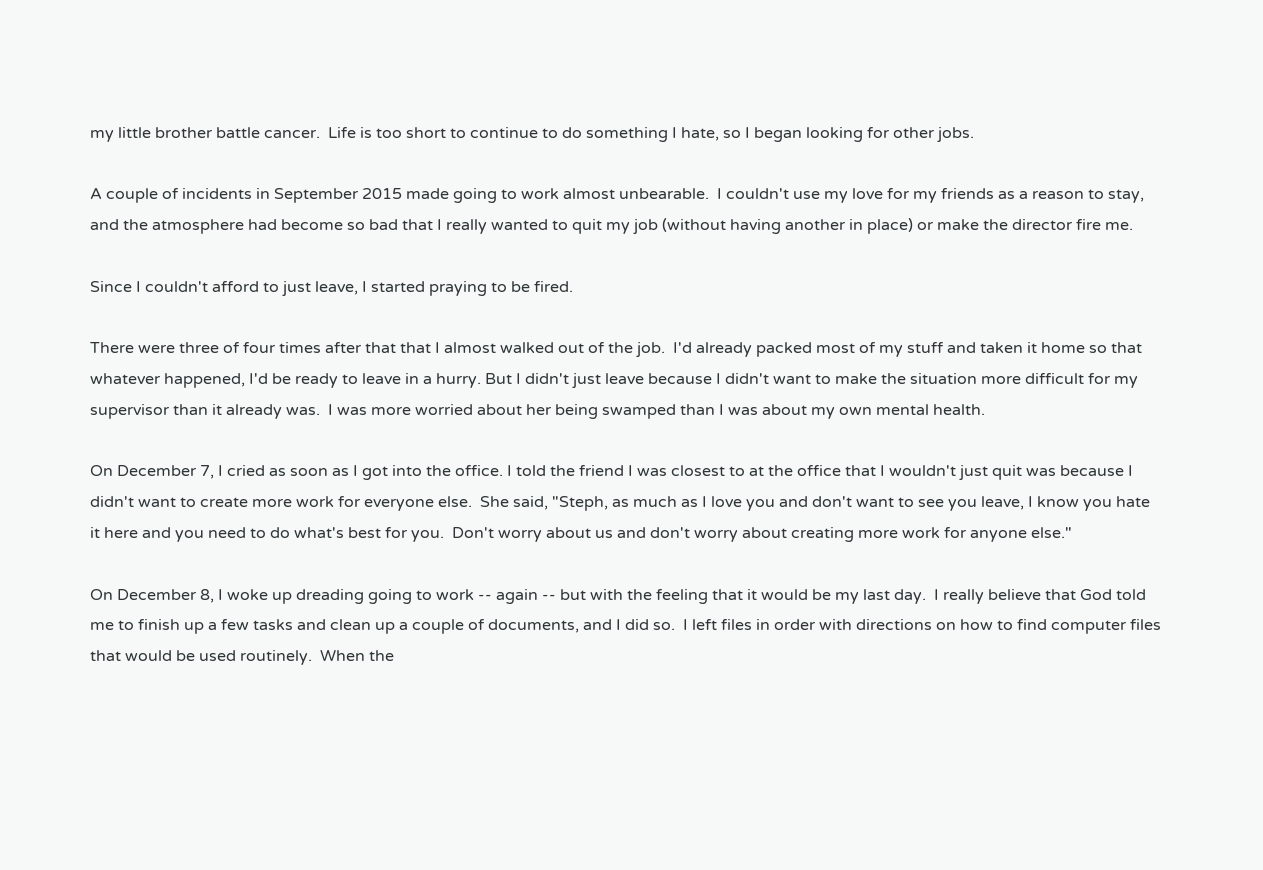my little brother battle cancer.  Life is too short to continue to do something I hate, so I began looking for other jobs.

A couple of incidents in September 2015 made going to work almost unbearable.  I couldn't use my love for my friends as a reason to stay, and the atmosphere had become so bad that I really wanted to quit my job (without having another in place) or make the director fire me.

Since I couldn't afford to just leave, I started praying to be fired.

There were three of four times after that that I almost walked out of the job.  I'd already packed most of my stuff and taken it home so that whatever happened, I'd be ready to leave in a hurry. But I didn't just leave because I didn't want to make the situation more difficult for my supervisor than it already was.  I was more worried about her being swamped than I was about my own mental health.

On December 7, I cried as soon as I got into the office. I told the friend I was closest to at the office that I wouldn't just quit was because I didn't want to create more work for everyone else.  She said, "Steph, as much as I love you and don't want to see you leave, I know you hate it here and you need to do what's best for you.  Don't worry about us and don't worry about creating more work for anyone else."

On December 8, I woke up dreading going to work -- again -- but with the feeling that it would be my last day.  I really believe that God told me to finish up a few tasks and clean up a couple of documents, and I did so.  I left files in order with directions on how to find computer files that would be used routinely.  When the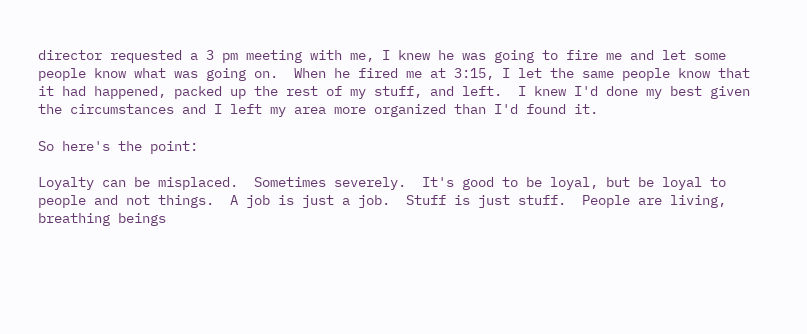director requested a 3 pm meeting with me, I knew he was going to fire me and let some people know what was going on.  When he fired me at 3:15, I let the same people know that it had happened, packed up the rest of my stuff, and left.  I knew I'd done my best given the circumstances and I left my area more organized than I'd found it.

So here's the point:

Loyalty can be misplaced.  Sometimes severely.  It's good to be loyal, but be loyal to people and not things.  A job is just a job.  Stuff is just stuff.  People are living, breathing beings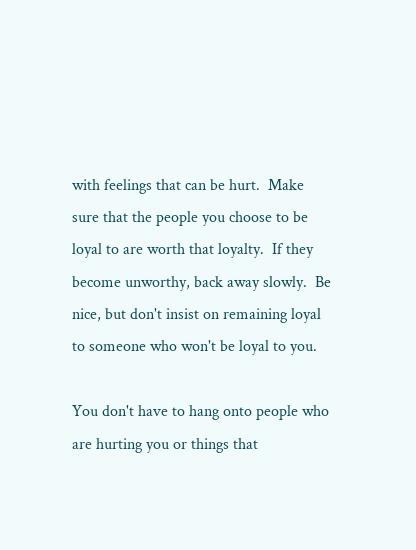with feelings that can be hurt.  Make sure that the people you choose to be loyal to are worth that loyalty.  If they become unworthy, back away slowly.  Be nice, but don't insist on remaining loyal to someone who won't be loyal to you.

You don't have to hang onto people who are hurting you or things that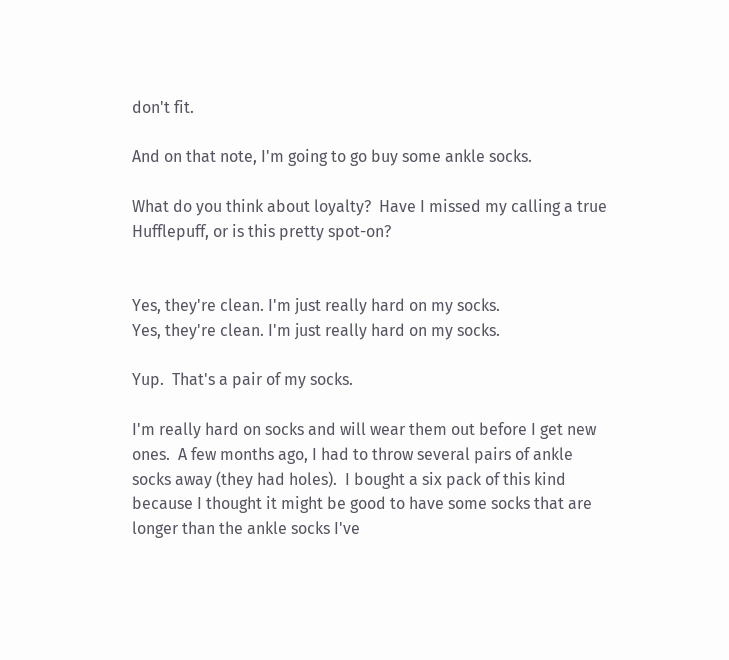don't fit.

And on that note, I'm going to go buy some ankle socks.

What do you think about loyalty?  Have I missed my calling a true Hufflepuff, or is this pretty spot-on?


Yes, they're clean. I'm just really hard on my socks.
Yes, they're clean. I'm just really hard on my socks.

Yup.  That's a pair of my socks.

I'm really hard on socks and will wear them out before I get new ones.  A few months ago, I had to throw several pairs of ankle socks away (they had holes).  I bought a six pack of this kind because I thought it might be good to have some socks that are longer than the ankle socks I've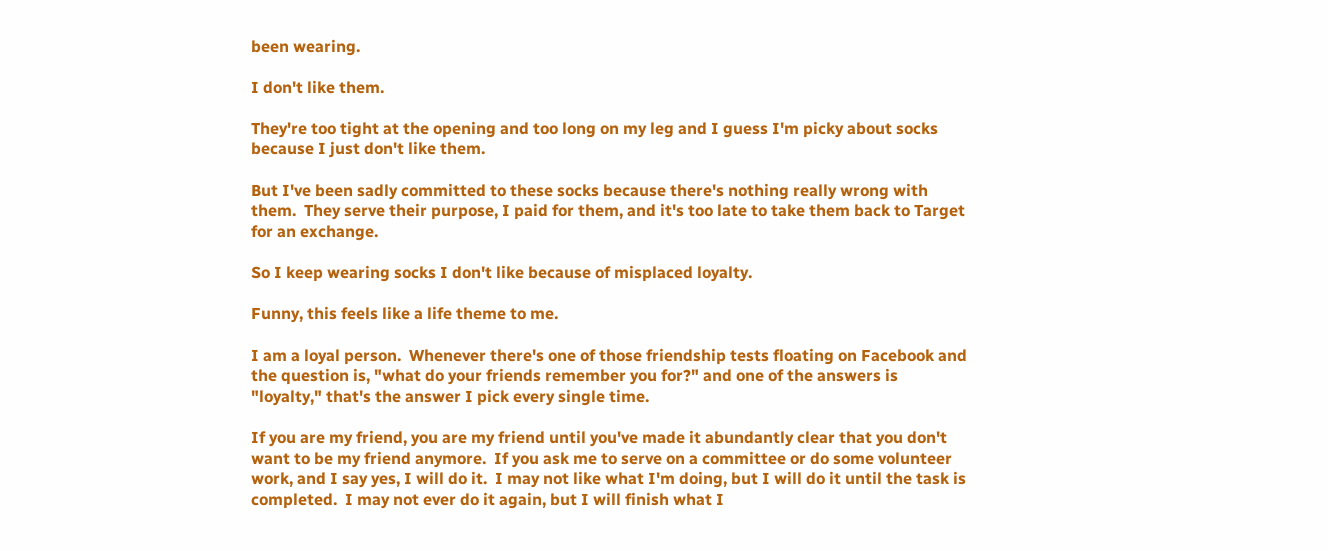been wearing.

I don't like them.

They're too tight at the opening and too long on my leg and I guess I'm picky about socks because I just don't like them.

But I've been sadly committed to these socks because there's nothing really wrong with them.  They serve their purpose, I paid for them, and it's too late to take them back to Target for an exchange.

So I keep wearing socks I don't like because of misplaced loyalty.

Funny, this feels like a life theme to me.

I am a loyal person.  Whenever there's one of those friendship tests floating on Facebook and the question is, "what do your friends remember you for?" and one of the answers is "loyalty," that's the answer I pick every single time.

If you are my friend, you are my friend until you've made it abundantly clear that you don't want to be my friend anymore.  If you ask me to serve on a committee or do some volunteer work, and I say yes, I will do it.  I may not like what I'm doing, but I will do it until the task is completed.  I may not ever do it again, but I will finish what I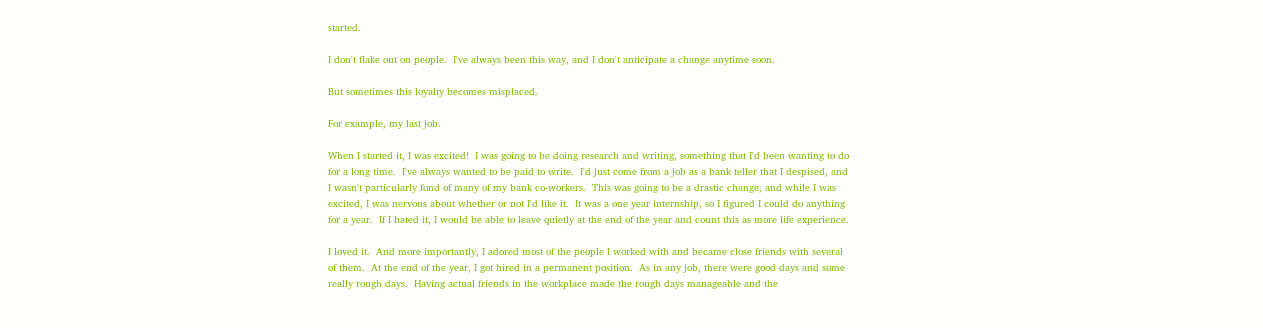started.

I don't flake out on people.  I've always been this way, and I don't anticipate a change anytime soon.

But sometimes this loyalty becomes misplaced.

For example, my last job.

When I started it, I was excited!  I was going to be doing research and writing, something that I'd been wanting to do for a long time.  I've always wanted to be paid to write.  I'd just come from a job as a bank teller that I despised, and I wasn't particularly fond of many of my bank co-workers.  This was going to be a drastic change, and while I was excited, I was nervous about whether or not I'd like it.  It was a one year internship, so I figured I could do anything for a year.  If I hated it, I would be able to leave quietly at the end of the year and count this as more life experience.

I loved it.  And more importantly, I adored most of the people I worked with and became close friends with several of them.  At the end of the year, I got hired in a permanent position.  As in any job, there were good days and some really rough days.  Having actual friends in the workplace made the rough days manageable and the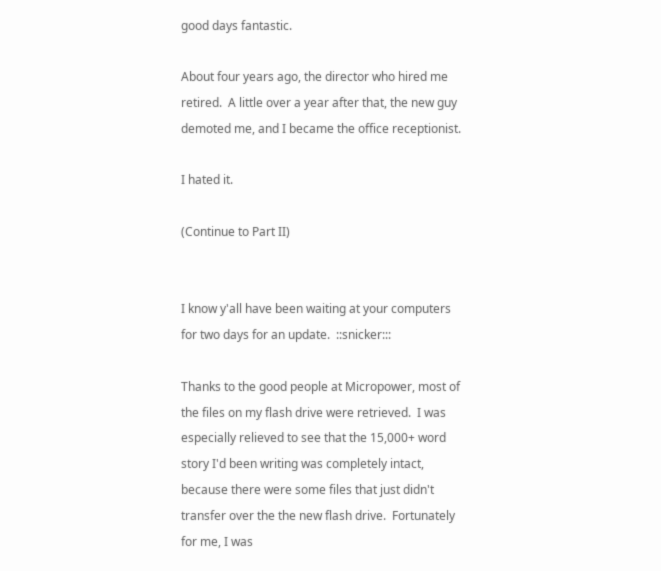good days fantastic.

About four years ago, the director who hired me retired.  A little over a year after that, the new guy demoted me, and I became the office receptionist.

I hated it.

(Continue to Part II)


I know y'all have been waiting at your computers for two days for an update.  ::snicker:::

Thanks to the good people at Micropower, most of the files on my flash drive were retrieved.  I was especially relieved to see that the 15,000+ word story I'd been writing was completely intact, because there were some files that just didn't transfer over the the new flash drive.  Fortunately for me, I was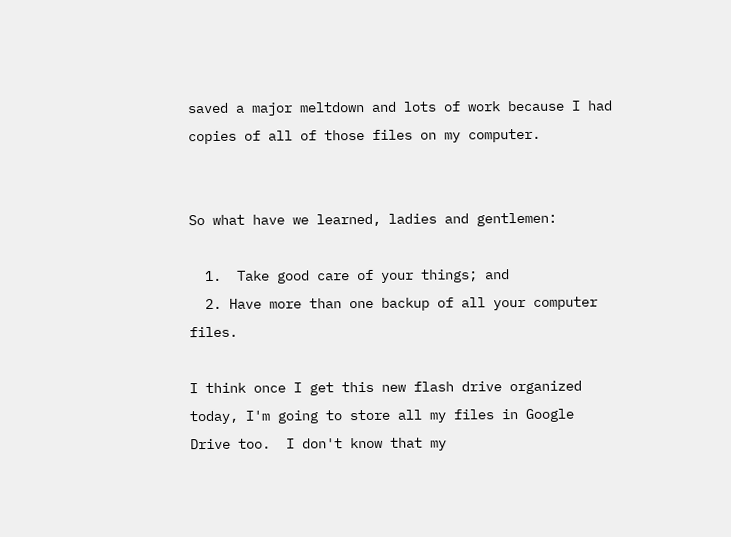saved a major meltdown and lots of work because I had copies of all of those files on my computer.


So what have we learned, ladies and gentlemen:

  1.  Take good care of your things; and
  2. Have more than one backup of all your computer files.

I think once I get this new flash drive organized today, I'm going to store all my files in Google Drive too.  I don't know that my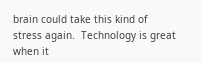brain could take this kind of stress again.  Technology is great when it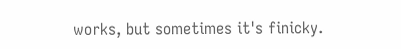works, but sometimes it's finicky.